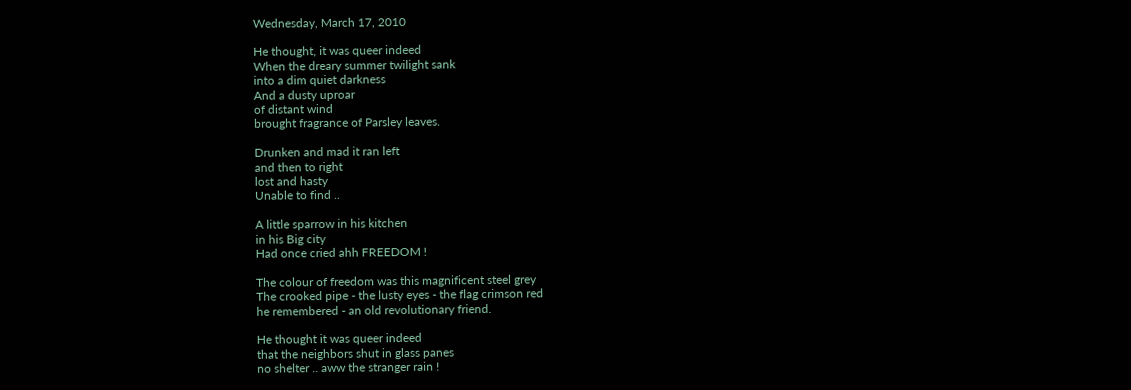Wednesday, March 17, 2010

He thought, it was queer indeed
When the dreary summer twilight sank
into a dim quiet darkness
And a dusty uproar
of distant wind
brought fragrance of Parsley leaves.

Drunken and mad it ran left
and then to right
lost and hasty
Unable to find ..

A little sparrow in his kitchen
in his Big city
Had once cried ahh FREEDOM !

The colour of freedom was this magnificent steel grey
The crooked pipe - the lusty eyes - the flag crimson red
he remembered - an old revolutionary friend.

He thought it was queer indeed
that the neighbors shut in glass panes
no shelter .. aww the stranger rain !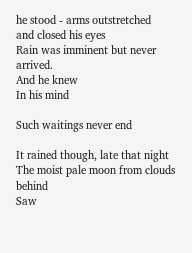he stood - arms outstretched
and closed his eyes
Rain was imminent but never arrived.
And he knew
In his mind

Such waitings never end

It rained though, late that night
The moist pale moon from clouds behind
Saw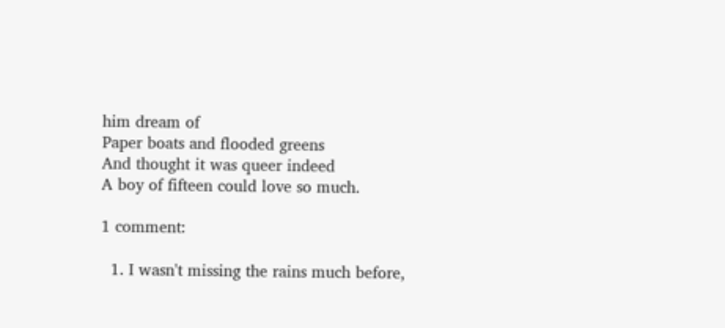him dream of
Paper boats and flooded greens
And thought it was queer indeed
A boy of fifteen could love so much.

1 comment:

  1. I wasn't missing the rains much before,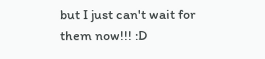but I just can't wait for them now!!! :D